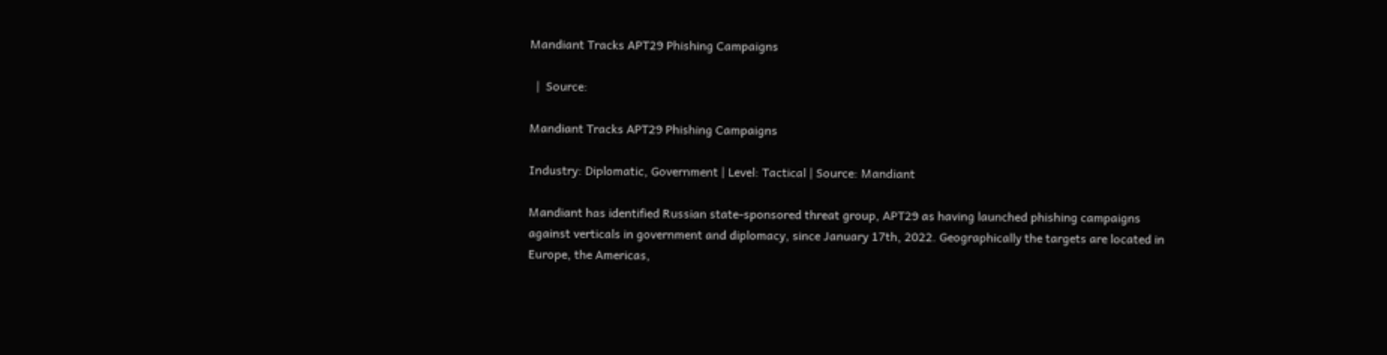Mandiant Tracks APT29 Phishing Campaigns

  |  Source:

Mandiant Tracks APT29 Phishing Campaigns

Industry: Diplomatic, Government | Level: Tactical | Source: Mandiant

Mandiant has identified Russian state-sponsored threat group, APT29 as having launched phishing campaigns against verticals in government and diplomacy, since January 17th, 2022. Geographically the targets are located in Europe, the Americas,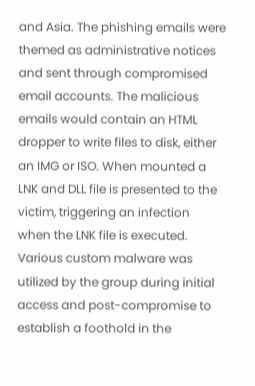and Asia. The phishing emails were themed as administrative notices and sent through compromised email accounts. The malicious emails would contain an HTML dropper to write files to disk, either an IMG or ISO. When mounted a LNK and DLL file is presented to the victim, triggering an infection when the LNK file is executed. Various custom malware was utilized by the group during initial access and post-compromise to establish a foothold in the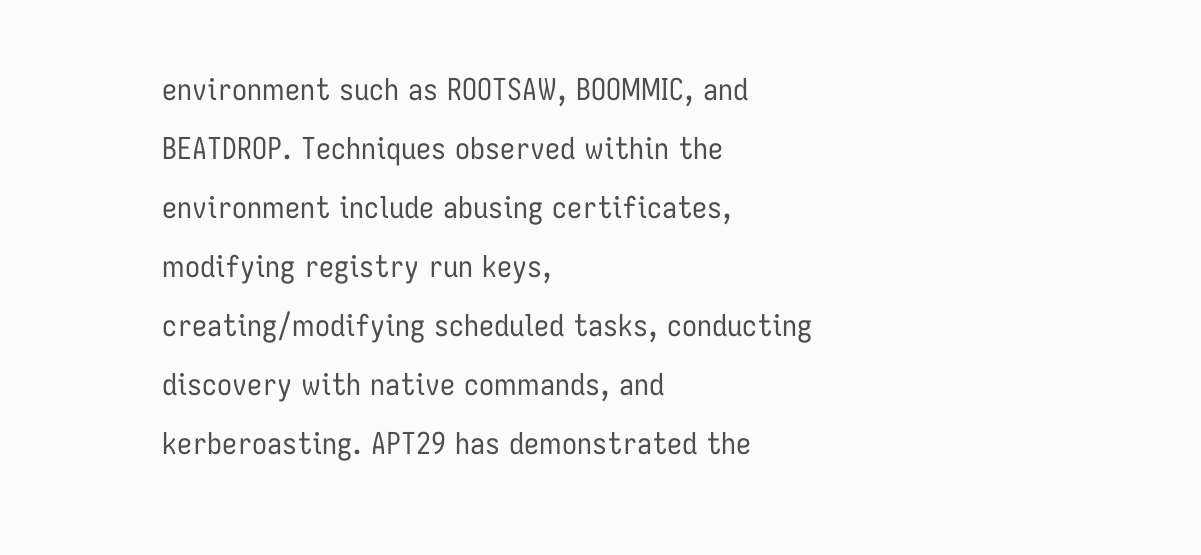environment such as ROOTSAW, BOOMMIC, and BEATDROP. Techniques observed within the environment include abusing certificates, modifying registry run keys, creating/modifying scheduled tasks, conducting discovery with native commands, and kerberoasting. APT29 has demonstrated the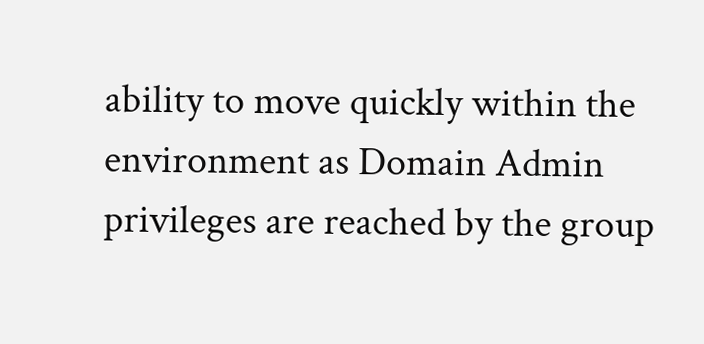ability to move quickly within the environment as Domain Admin privileges are reached by the group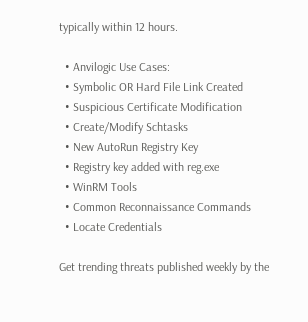typically within 12 hours.

  • Anvilogic Use Cases:
  • Symbolic OR Hard File Link Created
  • Suspicious Certificate Modification
  • Create/Modify Schtasks
  • New AutoRun Registry Key
  • Registry key added with reg.exe
  • WinRM Tools
  • Common Reconnaissance Commands
  • Locate Credentials

Get trending threats published weekly by the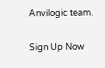Anvilogic team.

Sign Up Now